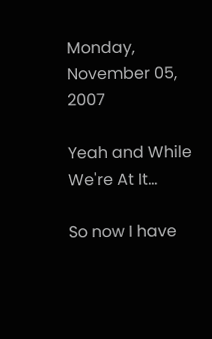Monday, November 05, 2007

Yeah and While We're At It...

So now I have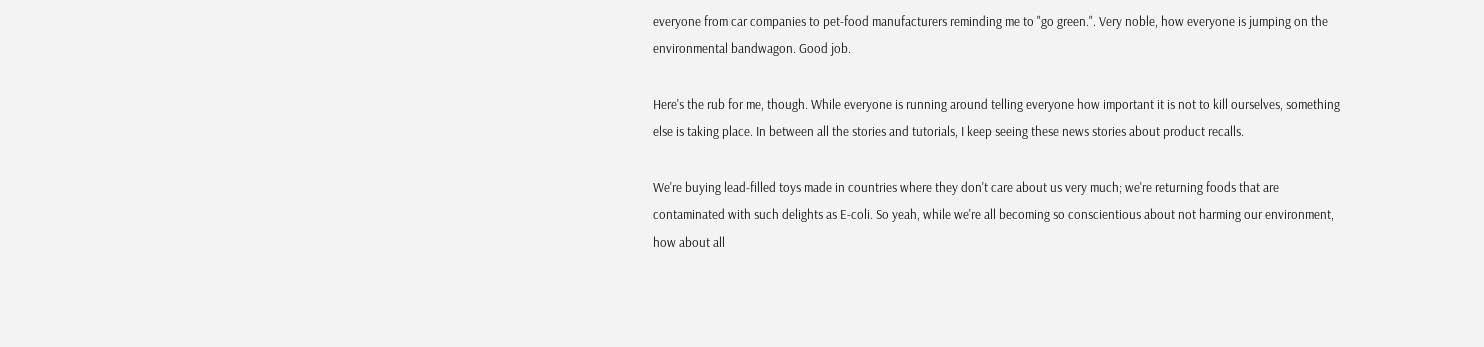everyone from car companies to pet-food manufacturers reminding me to "go green.". Very noble, how everyone is jumping on the environmental bandwagon. Good job.

Here's the rub for me, though. While everyone is running around telling everyone how important it is not to kill ourselves, something else is taking place. In between all the stories and tutorials, I keep seeing these news stories about product recalls.

We're buying lead-filled toys made in countries where they don't care about us very much; we're returning foods that are contaminated with such delights as E-coli. So yeah, while we're all becoming so conscientious about not harming our environment, how about all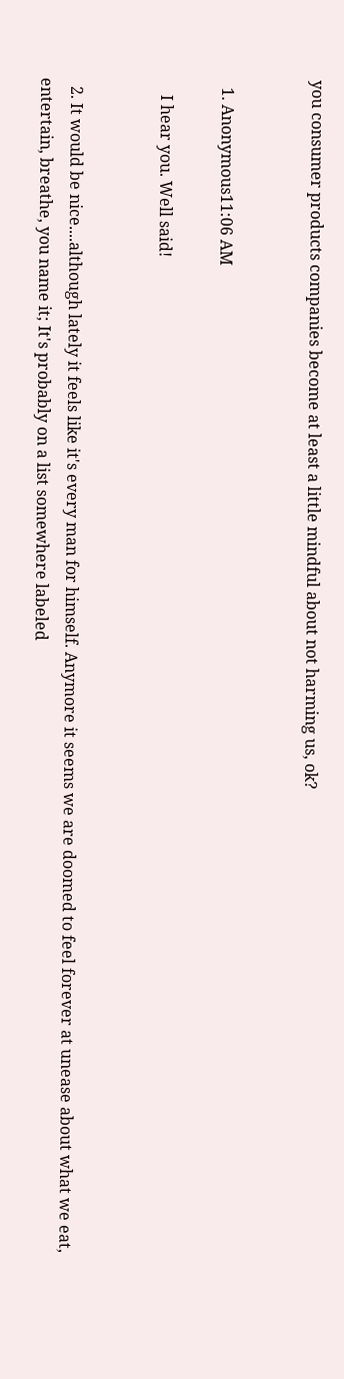you consumer products companies become at least a little mindful about not harming us, ok?


  1. Anonymous11:06 AM

    I hear you. Well said!


  2. It would be nice....although lately it feels like it's every man for himself. Anymore it seems we are doomed to feel forever at unease about what we eat, entertain, breathe, you name it; It's probably on a list somewhere labeled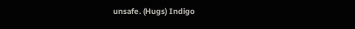unsafe. (Hugs) Indigo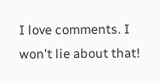I love comments. I won't lie about that!